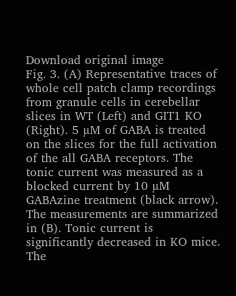Download original image
Fig. 3. (A) Representative traces of whole cell patch clamp recordings from granule cells in cerebellar slices in WT (Left) and GIT1 KO (Right). 5 µM of GABA is treated on the slices for the full activation of the all GABA receptors. The tonic current was measured as a blocked current by 10 µM GABAzine treatment (black arrow). The measurements are summarized in (B). Tonic current is significantly decreased in KO mice. The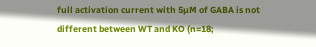full activation current with 5µM of GABA is not different between WT and KO (n=18;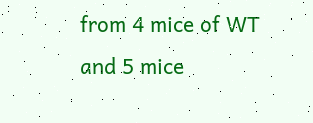from 4 mice of WT and 5 mice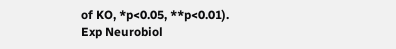of KO, *p<0.05, **p<0.01).
Exp Neurobiol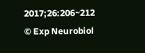2017;26:206~212
© Exp Neurobiol